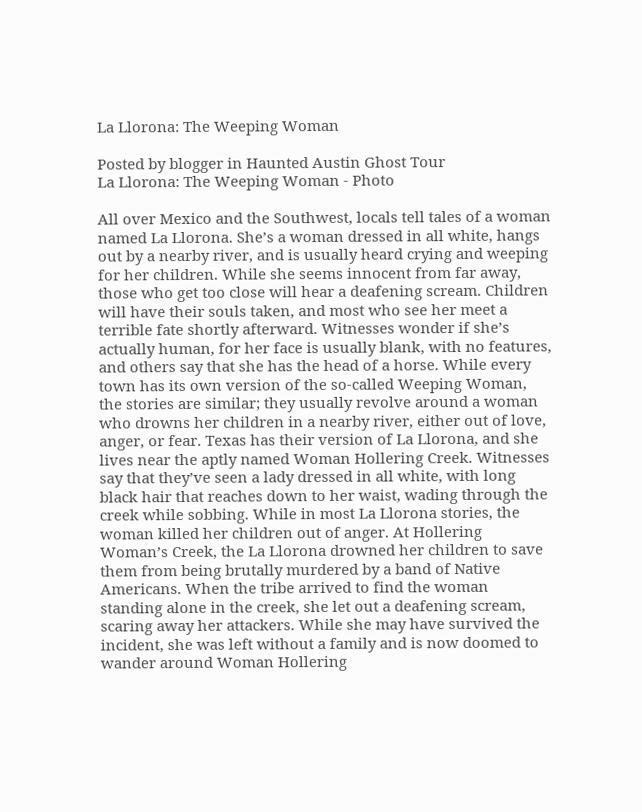La Llorona: The Weeping Woman

Posted by blogger in Haunted Austin Ghost Tour
La Llorona: The Weeping Woman - Photo

All over Mexico and the Southwest, locals tell tales of a woman named La Llorona. She’s a woman dressed in all white, hangs out by a nearby river, and is usually heard crying and weeping for her children. While she seems innocent from far away, those who get too close will hear a deafening scream. Children will have their souls taken, and most who see her meet a terrible fate shortly afterward. Witnesses wonder if she’s actually human, for her face is usually blank, with no features, and others say that she has the head of a horse. While every town has its own version of the so-called Weeping Woman, the stories are similar; they usually revolve around a woman who drowns her children in a nearby river, either out of love, anger, or fear. Texas has their version of La Llorona, and she lives near the aptly named Woman Hollering Creek. Witnesses say that they’ve seen a lady dressed in all white, with long black hair that reaches down to her waist, wading through the creek while sobbing. While in most La Llorona stories, the woman killed her children out of anger. At Hollering Woman’s Creek, the La Llorona drowned her children to save them from being brutally murdered by a band of Native Americans. When the tribe arrived to find the woman standing alone in the creek, she let out a deafening scream, scaring away her attackers. While she may have survived the incident, she was left without a family and is now doomed to wander around Woman Hollering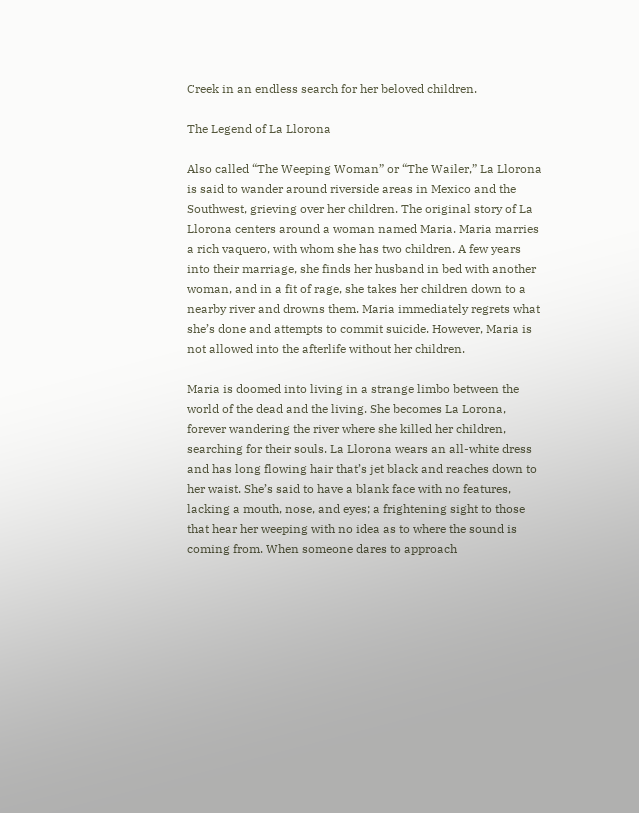Creek in an endless search for her beloved children.

The Legend of La Llorona

Also called “The Weeping Woman” or “The Wailer,” La Llorona is said to wander around riverside areas in Mexico and the Southwest, grieving over her children. The original story of La Llorona centers around a woman named Maria. Maria marries a rich vaquero, with whom she has two children. A few years into their marriage, she finds her husband in bed with another woman, and in a fit of rage, she takes her children down to a nearby river and drowns them. Maria immediately regrets what she’s done and attempts to commit suicide. However, Maria is not allowed into the afterlife without her children.

Maria is doomed into living in a strange limbo between the world of the dead and the living. She becomes La Lorona, forever wandering the river where she killed her children, searching for their souls. La Llorona wears an all-white dress and has long flowing hair that’s jet black and reaches down to her waist. She’s said to have a blank face with no features, lacking a mouth, nose, and eyes; a frightening sight to those that hear her weeping with no idea as to where the sound is coming from. When someone dares to approach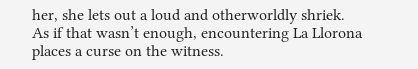her, she lets out a loud and otherworldly shriek. As if that wasn’t enough, encountering La Llorona places a curse on the witness.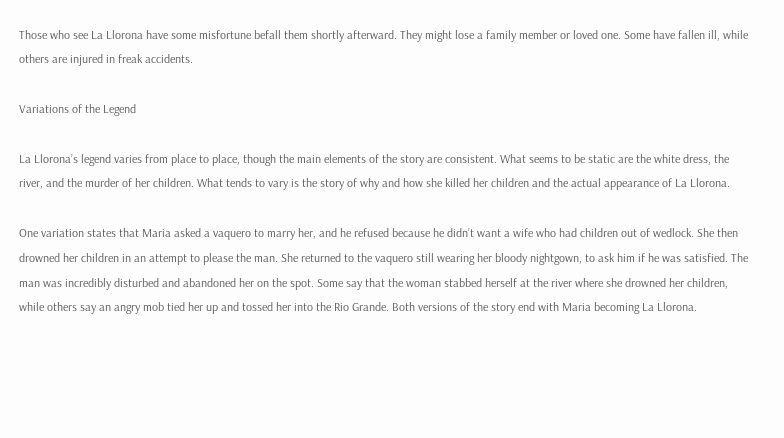Those who see La Llorona have some misfortune befall them shortly afterward. They might lose a family member or loved one. Some have fallen ill, while others are injured in freak accidents.

Variations of the Legend

La Llorona’s legend varies from place to place, though the main elements of the story are consistent. What seems to be static are the white dress, the river, and the murder of her children. What tends to vary is the story of why and how she killed her children and the actual appearance of La Llorona.

One variation states that Maria asked a vaquero to marry her, and he refused because he didn’t want a wife who had children out of wedlock. She then drowned her children in an attempt to please the man. She returned to the vaquero still wearing her bloody nightgown, to ask him if he was satisfied. The man was incredibly disturbed and abandoned her on the spot. Some say that the woman stabbed herself at the river where she drowned her children, while others say an angry mob tied her up and tossed her into the Rio Grande. Both versions of the story end with Maria becoming La Llorona.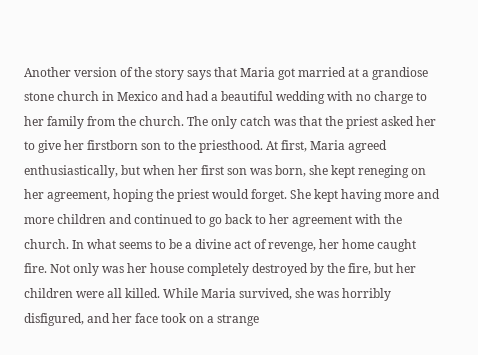Another version of the story says that Maria got married at a grandiose stone church in Mexico and had a beautiful wedding with no charge to her family from the church. The only catch was that the priest asked her to give her firstborn son to the priesthood. At first, Maria agreed enthusiastically, but when her first son was born, she kept reneging on her agreement, hoping the priest would forget. She kept having more and more children and continued to go back to her agreement with the church. In what seems to be a divine act of revenge, her home caught fire. Not only was her house completely destroyed by the fire, but her children were all killed. While Maria survived, she was horribly disfigured, and her face took on a strange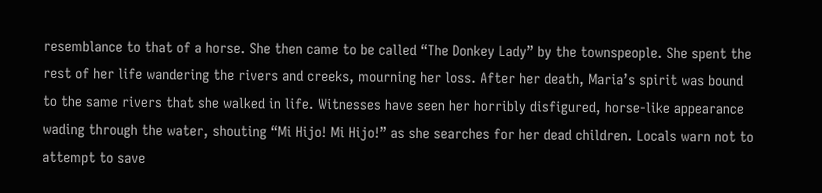resemblance to that of a horse. She then came to be called “The Donkey Lady” by the townspeople. She spent the rest of her life wandering the rivers and creeks, mourning her loss. After her death, Maria’s spirit was bound to the same rivers that she walked in life. Witnesses have seen her horribly disfigured, horse-like appearance wading through the water, shouting “Mi Hijo! Mi Hijo!” as she searches for her dead children. Locals warn not to attempt to save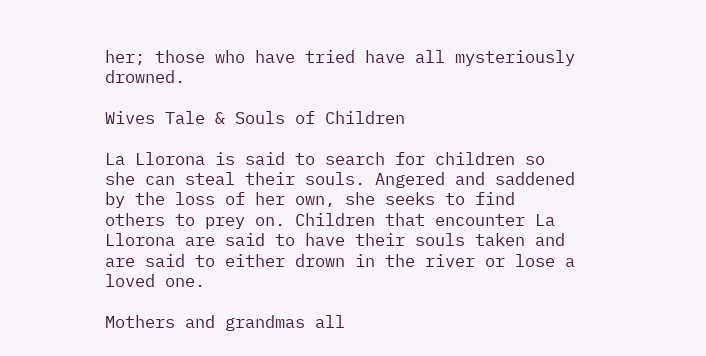her; those who have tried have all mysteriously drowned.

Wives Tale & Souls of Children

La Llorona is said to search for children so she can steal their souls. Angered and saddened by the loss of her own, she seeks to find others to prey on. Children that encounter La Llorona are said to have their souls taken and are said to either drown in the river or lose a loved one.

Mothers and grandmas all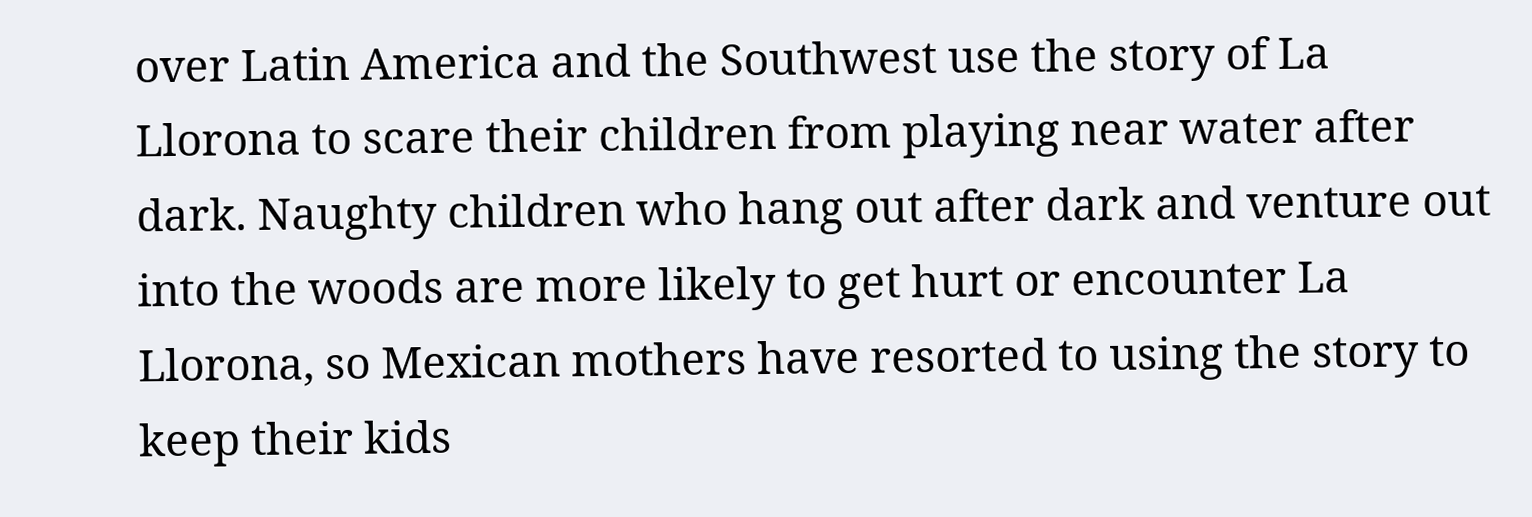over Latin America and the Southwest use the story of La Llorona to scare their children from playing near water after dark. Naughty children who hang out after dark and venture out into the woods are more likely to get hurt or encounter La Llorona, so Mexican mothers have resorted to using the story to keep their kids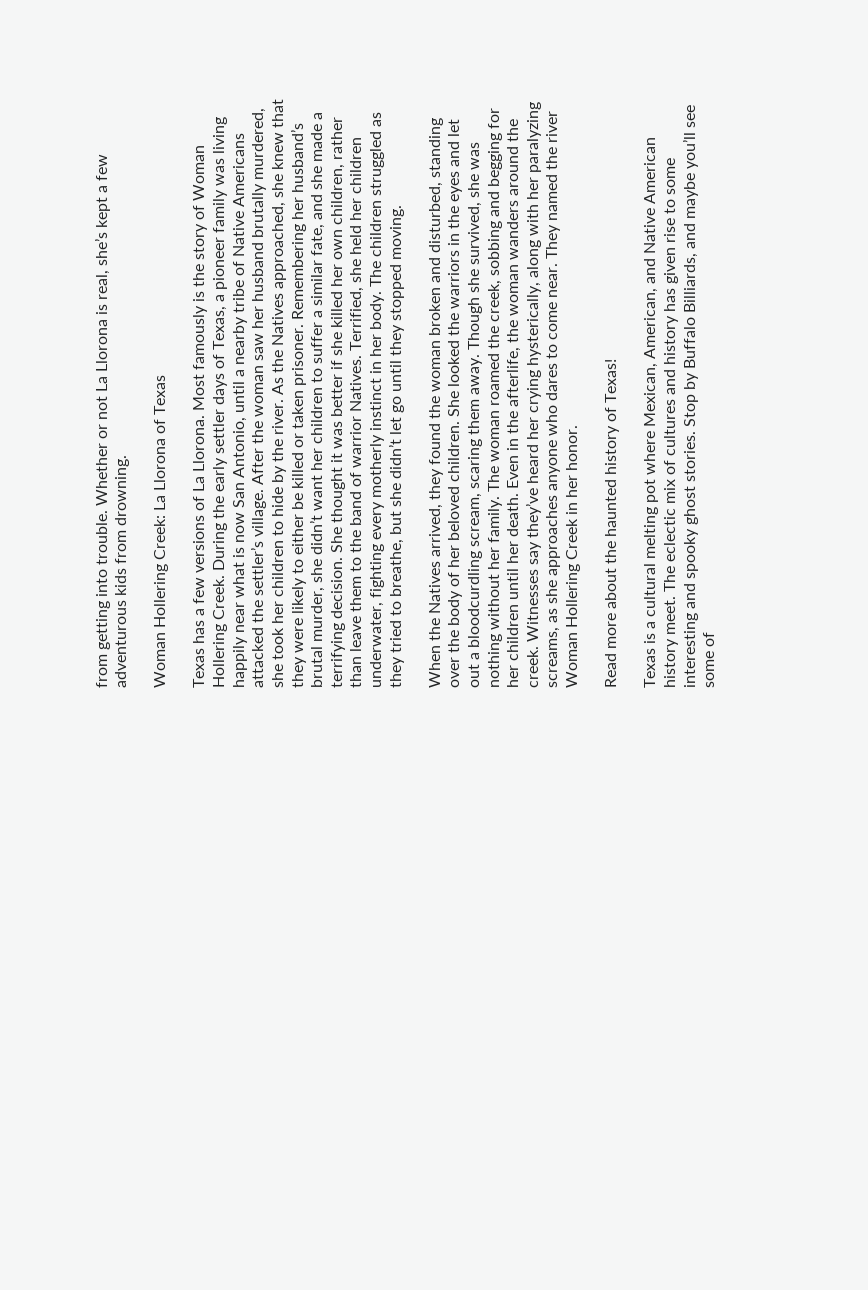from getting into trouble. Whether or not La Llorona is real, she’s kept a few adventurous kids from drowning.

Woman Hollering Creek: La Llorona of Texas

Texas has a few versions of La Llorona. Most famously is the story of Woman Hollering Creek. During the early settler days of Texas, a pioneer family was living happily near what is now San Antonio, until a nearby tribe of Native Americans attacked the settler’s village. After the woman saw her husband brutally murdered, she took her children to hide by the river. As the Natives approached, she knew that they were likely to either be killed or taken prisoner. Remembering her husband’s brutal murder, she didn’t want her children to suffer a similar fate, and she made a terrifying decision. She thought it was better if she killed her own children, rather than leave them to the band of warrior Natives. Terrified, she held her children underwater, fighting every motherly instinct in her body. The children struggled as they tried to breathe, but she didn’t let go until they stopped moving.

When the Natives arrived, they found the woman broken and disturbed, standing over the body of her beloved children. She looked the warriors in the eyes and let out a bloodcurdling scream, scaring them away. Though she survived, she was nothing without her family. The woman roamed the creek, sobbing and begging for her children until her death. Even in the afterlife, the woman wanders around the creek. Witnesses say they’ve heard her crying hysterically, along with her paralyzing screams, as she approaches anyone who dares to come near. They named the river Woman Hollering Creek in her honor.

Read more about the haunted history of Texas!

Texas is a cultural melting pot where Mexican, American, and Native American history meet. The eclectic mix of cultures and history has given rise to some interesting and spooky ghost stories. Stop by Buffalo Billiards, and maybe you’ll see some of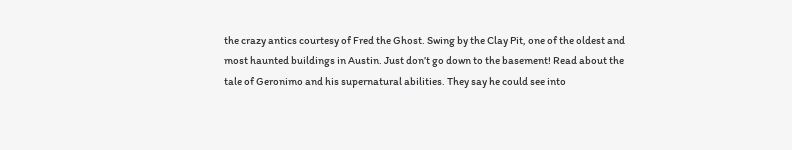the crazy antics courtesy of Fred the Ghost. Swing by the Clay Pit, one of the oldest and most haunted buildings in Austin. Just don’t go down to the basement! Read about the tale of Geronimo and his supernatural abilities. They say he could see into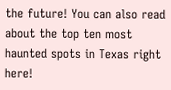the future! You can also read about the top ten most haunted spots in Texas right here!